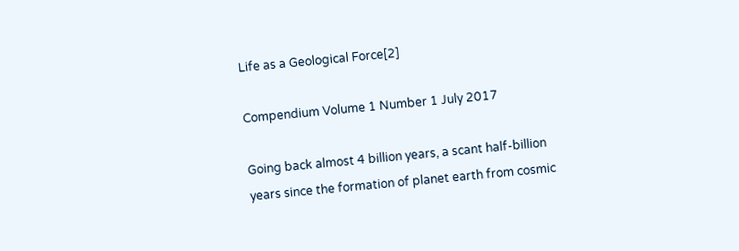Life as a Geological Force[2]

Compendium Volume 1 Number 1 July 2017

Going back almost 4 billion years, a scant half-billion years since the formation of planet earth from cosmic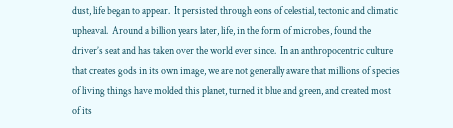dust, life began to appear.  It persisted through eons of celestial, tectonic and climatic upheaval.  Around a billion years later, life, in the form of microbes, found the driver’s seat and has taken over the world ever since.  In an anthropocentric culture that creates gods in its own image, we are not generally aware that millions of species of living things have molded this planet, turned it blue and green, and created most of its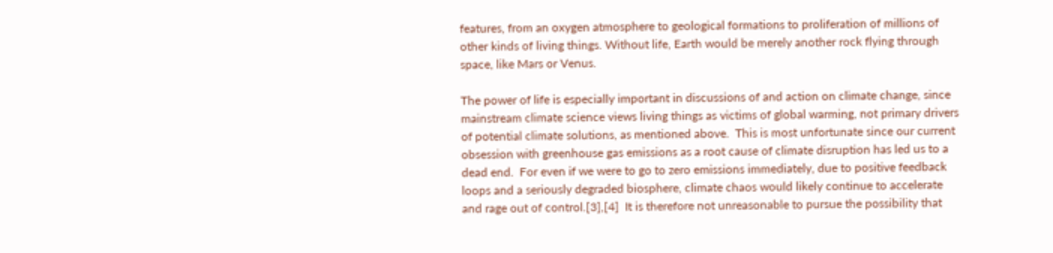features, from an oxygen atmosphere to geological formations to proliferation of millions of other kinds of living things. Without life, Earth would be merely another rock flying through space, like Mars or Venus.

The power of life is especially important in discussions of and action on climate change, since mainstream climate science views living things as victims of global warming, not primary drivers of potential climate solutions, as mentioned above.  This is most unfortunate since our current obsession with greenhouse gas emissions as a root cause of climate disruption has led us to a dead end.  For even if we were to go to zero emissions immediately, due to positive feedback loops and a seriously degraded biosphere, climate chaos would likely continue to accelerate and rage out of control.[3],[4]  It is therefore not unreasonable to pursue the possibility that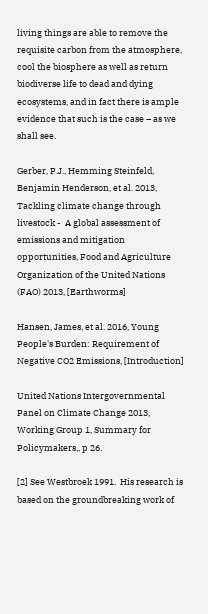living things are able to remove the requisite carbon from the atmosphere, cool the biosphere as well as return biodiverse life to dead and dying ecosystems, and in fact there is ample evidence that such is the case – as we shall see.

Gerber, P.J., Hemming Steinfeld, Benjamin Henderson, et al. 2013, Tackling climate change through livestock -  A global assessment of emissions and mitigation opportunities, Food and Agriculture Organization of the United Nations (FAO) 2013, [Earthworms]

Hansen, James, et al. 2016, Young People's Burden: Requirement of Negative CO2 Emissions, [Introduction]

United Nations Intergovernmental Panel on Climate Change 2013, Working Group 1, Summary for Policymakers,, p 26.

[2] See Westbroek 1991.  His research is based on the groundbreaking work of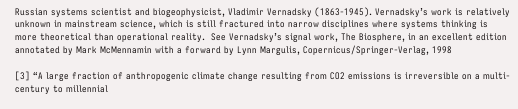Russian systems scientist and biogeophysicist, Vladimir Vernadsky (1863-1945). Vernadsky’s work is relatively unknown in mainstream science, which is still fractured into narrow disciplines where systems thinking is more theoretical than operational reality.  See Vernadsky’s signal work, The Biosphere, in an excellent edition annotated by Mark McMennamin with a forward by Lynn Margulis, Copernicus/Springer-Verlag, 1998

[3] “A large fraction of anthropogenic climate change resulting from CO2 emissions is irreversible on a multi-century to millennial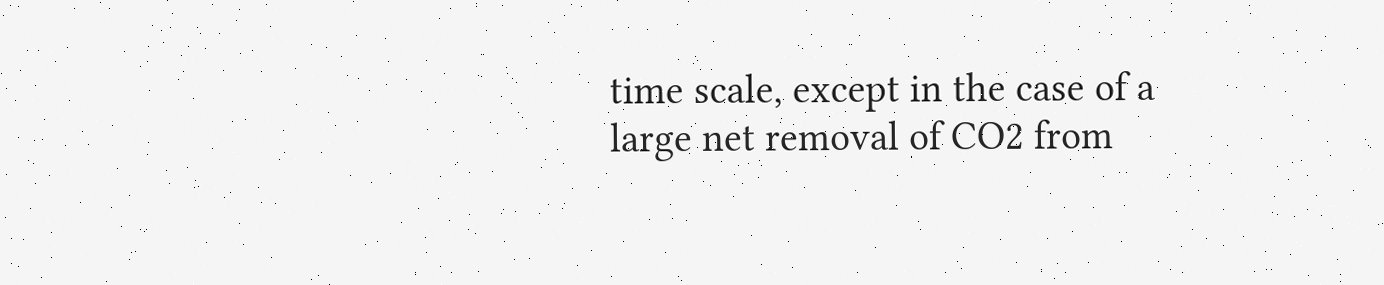time scale, except in the case of a large net removal of CO2 from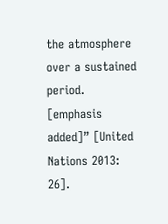the atmosphere over a sustained period. [emphasis added]” [United Nations 2013: 26].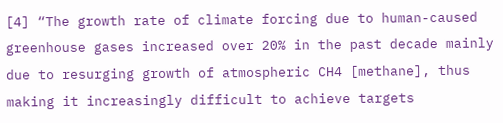[4] “The growth rate of climate forcing due to human-caused greenhouse gases increased over 20% in the past decade mainly due to resurging growth of atmospheric CH4 [methane], thus making it increasingly difficult to achieve targets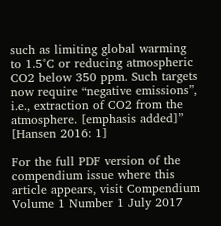such as limiting global warming to 1.5°C or reducing atmospheric CO2 below 350 ppm. Such targets now require “negative emissions”, i.e., extraction of CO2 from the atmosphere. [emphasis added]” [Hansen 2016: 1]

For the full PDF version of the compendium issue where this article appears, visit Compendium Volume 1 Number 1 July 2017